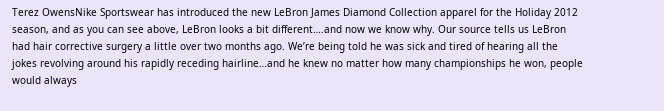Terez OwensNike Sportswear has introduced the new LeBron James Diamond Collection apparel for the Holiday 2012 season, and as you can see above, LeBron looks a bit different….and now we know why. Our source tells us LeBron had hair corrective surgery a little over two months ago. We’re being told he was sick and tired of hearing all the jokes revolving around his rapidly receding hairline…and he knew no matter how many championships he won, people would always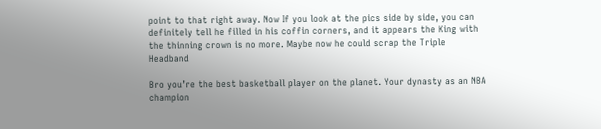point to that right away. Now If you look at the pics side by side, you can definitely tell he filled in his coffin corners, and it appears the King with the thinning crown is no more. Maybe now he could scrap the Triple Headband

Bro you’re the best basketball player on the planet. Your dynasty as an NBA champion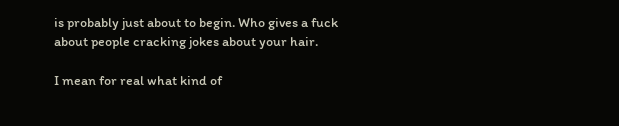is probably just about to begin. Who gives a fuck about people cracking jokes about your hair.

I mean for real what kind of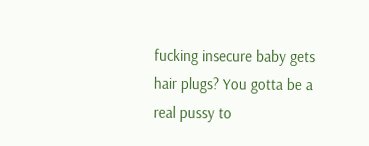fucking insecure baby gets hair plugs? You gotta be a real pussy to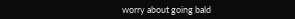worry about going bald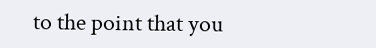to the point that you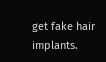get fake hair implants.